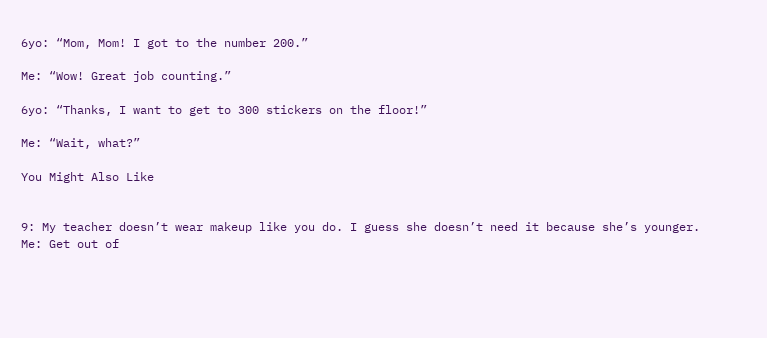6yo: “Mom, Mom! I got to the number 200.”

Me: “Wow! Great job counting.”

6yo: “Thanks, I want to get to 300 stickers on the floor!”

Me: “Wait, what?”

You Might Also Like


9: My teacher doesn’t wear makeup like you do. I guess she doesn’t need it because she’s younger.
Me: Get out of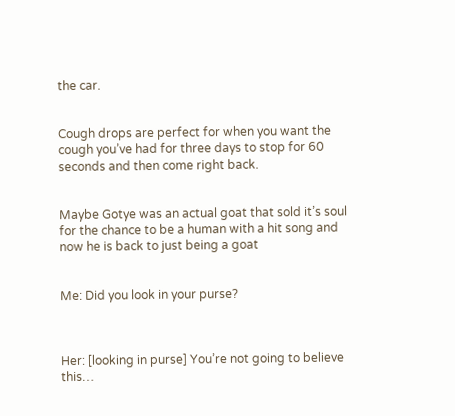the car.


Cough drops are perfect for when you want the cough you’ve had for three days to stop for 60 seconds and then come right back.


Maybe Gotye was an actual goat that sold it’s soul for the chance to be a human with a hit song and now he is back to just being a goat


Me: Did you look in your purse?



Her: [looking in purse] You’re not going to believe this…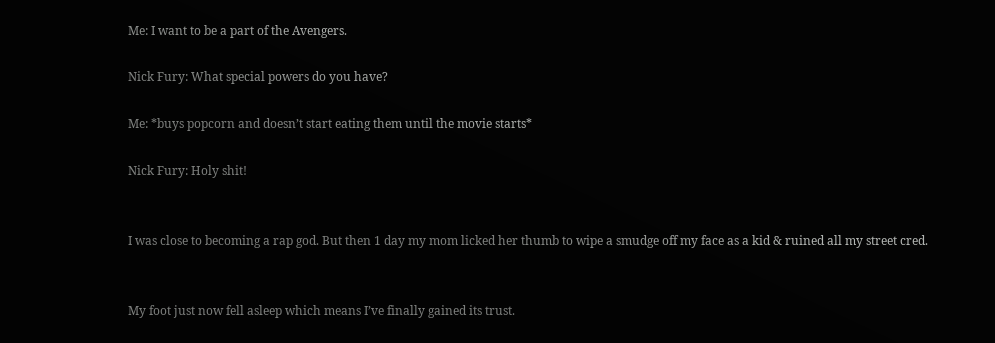Me: I want to be a part of the Avengers.

Nick Fury: What special powers do you have?

Me: *buys popcorn and doesn’t start eating them until the movie starts*

Nick Fury: Holy shit!


I was close to becoming a rap god. But then 1 day my mom licked her thumb to wipe a smudge off my face as a kid & ruined all my street cred.


My foot just now fell asleep which means I’ve finally gained its trust.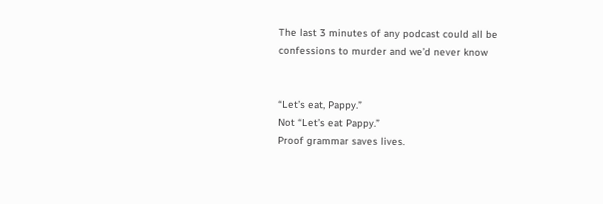The last 3 minutes of any podcast could all be confessions to murder and we’d never know


“Let’s eat, Pappy.”
Not “Let’s eat Pappy.”
Proof grammar saves lives.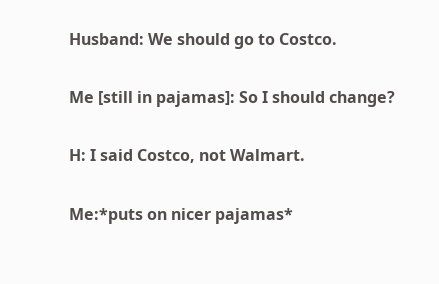Husband: We should go to Costco.

Me [still in pajamas]: So I should change?

H: I said Costco, not Walmart.

Me:*puts on nicer pajamas*